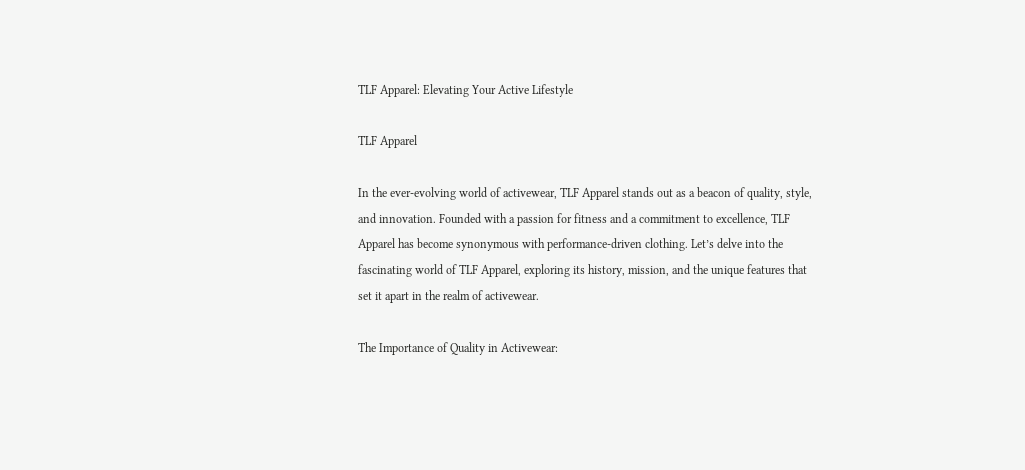TLF Apparel: Elevating Your Active Lifestyle

TLF Apparel

In the ever-evolving world of activewear, TLF Apparel stands out as a beacon of quality, style, and innovation. Founded with a passion for fitness and a commitment to excellence, TLF Apparel has become synonymous with performance-driven clothing. Let’s delve into the fascinating world of TLF Apparel, exploring its history, mission, and the unique features that set it apart in the realm of activewear.

The Importance of Quality in Activewear: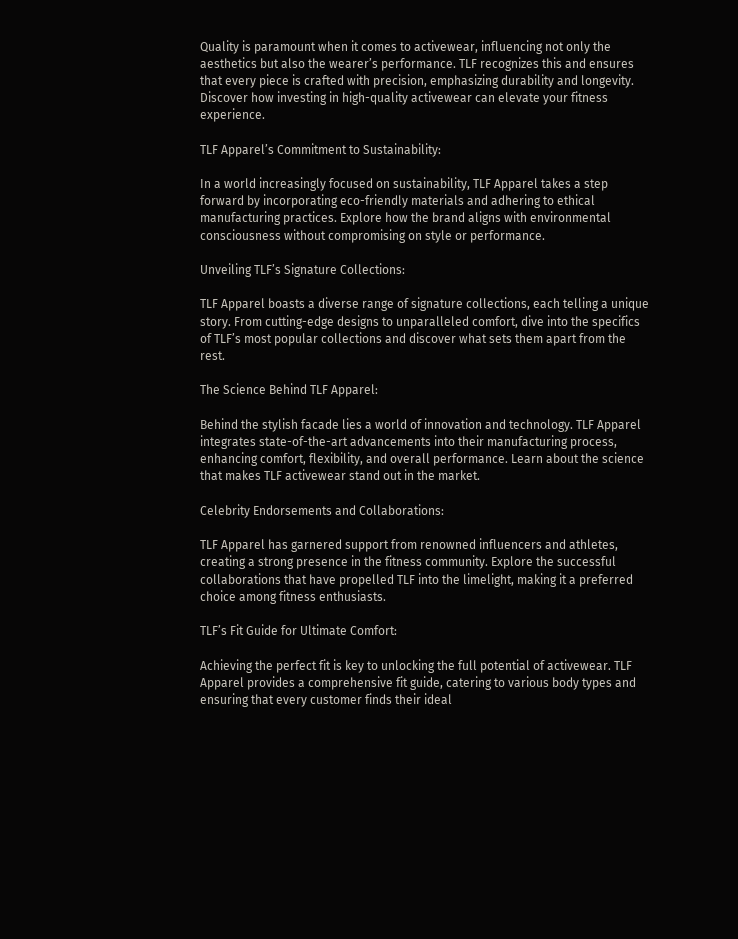Quality is paramount when it comes to activewear, influencing not only the aesthetics but also the wearer’s performance. TLF recognizes this and ensures that every piece is crafted with precision, emphasizing durability and longevity. Discover how investing in high-quality activewear can elevate your fitness experience.

TLF Apparel’s Commitment to Sustainability:

In a world increasingly focused on sustainability, TLF Apparel takes a step forward by incorporating eco-friendly materials and adhering to ethical manufacturing practices. Explore how the brand aligns with environmental consciousness without compromising on style or performance.

Unveiling TLF’s Signature Collections:

TLF Apparel boasts a diverse range of signature collections, each telling a unique story. From cutting-edge designs to unparalleled comfort, dive into the specifics of TLF’s most popular collections and discover what sets them apart from the rest.

The Science Behind TLF Apparel:

Behind the stylish facade lies a world of innovation and technology. TLF Apparel integrates state-of-the-art advancements into their manufacturing process, enhancing comfort, flexibility, and overall performance. Learn about the science that makes TLF activewear stand out in the market.

Celebrity Endorsements and Collaborations:

TLF Apparel has garnered support from renowned influencers and athletes, creating a strong presence in the fitness community. Explore the successful collaborations that have propelled TLF into the limelight, making it a preferred choice among fitness enthusiasts.

TLF’s Fit Guide for Ultimate Comfort:

Achieving the perfect fit is key to unlocking the full potential of activewear. TLF Apparel provides a comprehensive fit guide, catering to various body types and ensuring that every customer finds their ideal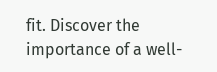fit. Discover the importance of a well-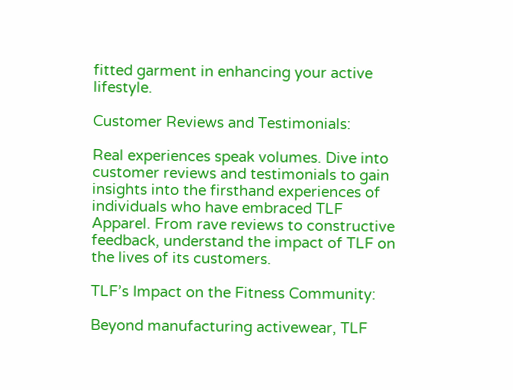fitted garment in enhancing your active lifestyle.

Customer Reviews and Testimonials:

Real experiences speak volumes. Dive into customer reviews and testimonials to gain insights into the firsthand experiences of individuals who have embraced TLF Apparel. From rave reviews to constructive feedback, understand the impact of TLF on the lives of its customers.

TLF’s Impact on the Fitness Community:

Beyond manufacturing activewear, TLF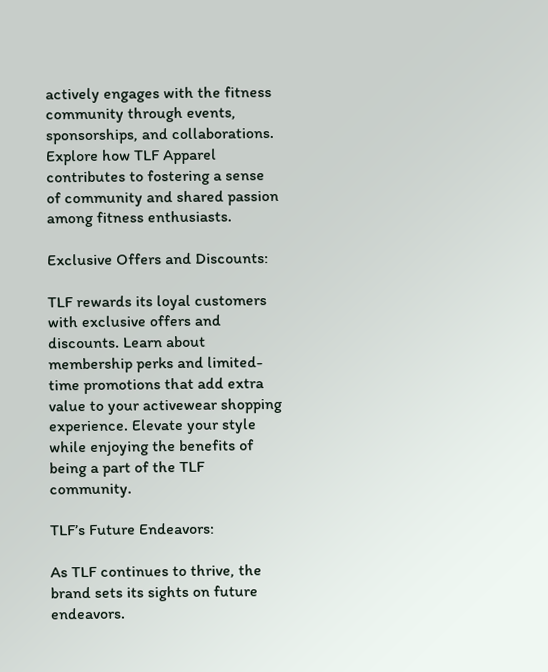actively engages with the fitness community through events, sponsorships, and collaborations. Explore how TLF Apparel contributes to fostering a sense of community and shared passion among fitness enthusiasts.

Exclusive Offers and Discounts:

TLF rewards its loyal customers with exclusive offers and discounts. Learn about membership perks and limited-time promotions that add extra value to your activewear shopping experience. Elevate your style while enjoying the benefits of being a part of the TLF community.

TLF’s Future Endeavors:

As TLF continues to thrive, the brand sets its sights on future endeavors.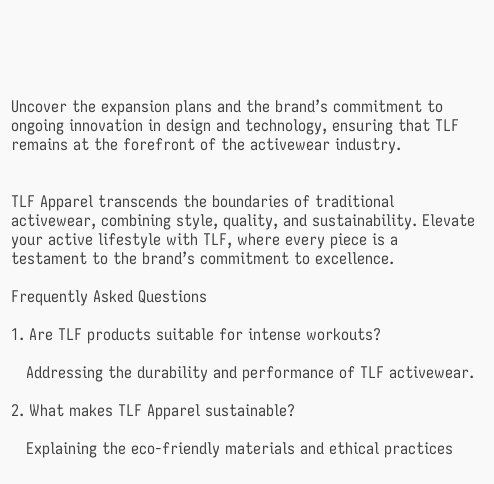Uncover the expansion plans and the brand’s commitment to ongoing innovation in design and technology, ensuring that TLF remains at the forefront of the activewear industry.


TLF Apparel transcends the boundaries of traditional activewear, combining style, quality, and sustainability. Elevate your active lifestyle with TLF, where every piece is a testament to the brand’s commitment to excellence.

Frequently Asked Questions

1. Are TLF products suitable for intense workouts?

   Addressing the durability and performance of TLF activewear.

2. What makes TLF Apparel sustainable?

   Explaining the eco-friendly materials and ethical practices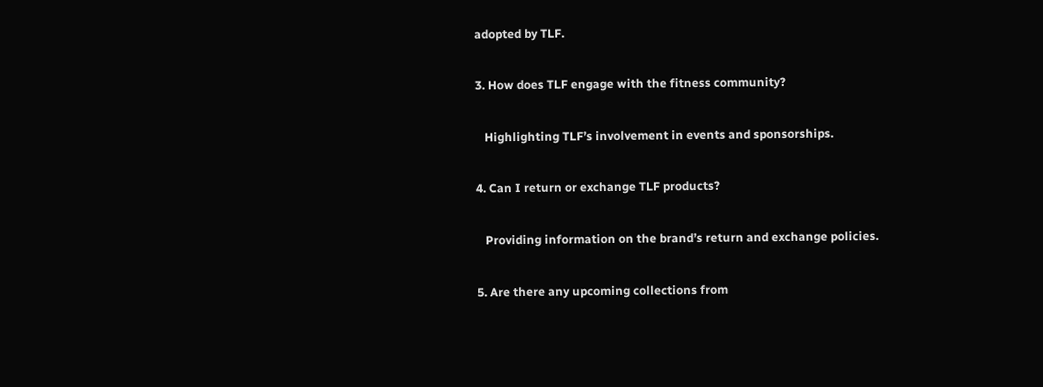adopted by TLF.

3. How does TLF engage with the fitness community?

   Highlighting TLF’s involvement in events and sponsorships.

4. Can I return or exchange TLF products?

   Providing information on the brand’s return and exchange policies.

5. Are there any upcoming collections from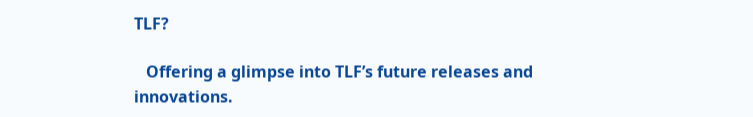TLF?

   Offering a glimpse into TLF’s future releases and innovations.